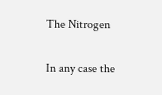The Nitrogen

In any case the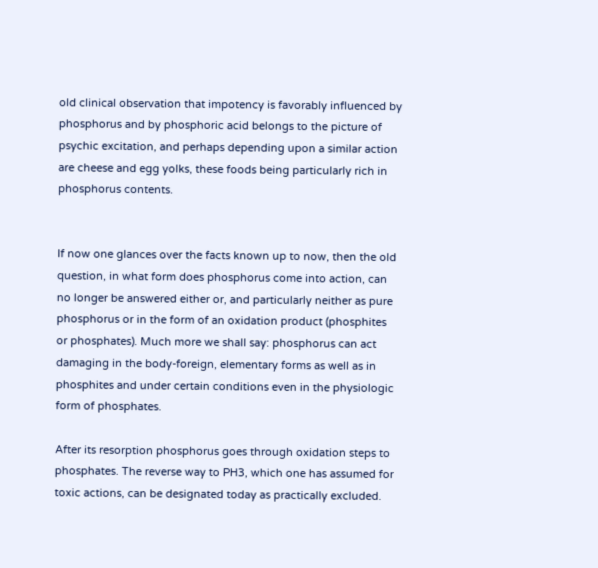old clinical observation that impotency is favorably influenced by phosphorus and by phosphoric acid belongs to the picture of psychic excitation, and perhaps depending upon a similar action are cheese and egg yolks, these foods being particularly rich in phosphorus contents.


If now one glances over the facts known up to now, then the old question, in what form does phosphorus come into action, can no longer be answered either or, and particularly neither as pure phosphorus or in the form of an oxidation product (phosphites or phosphates). Much more we shall say: phosphorus can act damaging in the body-foreign, elementary forms as well as in phosphites and under certain conditions even in the physiologic form of phosphates.

After its resorption phosphorus goes through oxidation steps to phosphates. The reverse way to PH3, which one has assumed for toxic actions, can be designated today as practically excluded.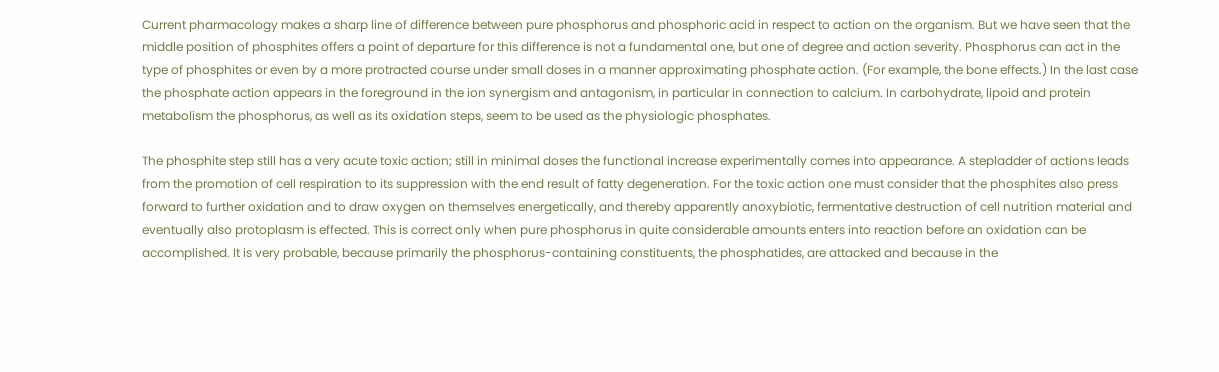Current pharmacology makes a sharp line of difference between pure phosphorus and phosphoric acid in respect to action on the organism. But we have seen that the middle position of phosphites offers a point of departure for this difference is not a fundamental one, but one of degree and action severity. Phosphorus can act in the type of phosphites or even by a more protracted course under small doses in a manner approximating phosphate action. (For example, the bone effects.) In the last case the phosphate action appears in the foreground in the ion synergism and antagonism, in particular in connection to calcium. In carbohydrate, lipoid and protein metabolism the phosphorus, as well as its oxidation steps, seem to be used as the physiologic phosphates.

The phosphite step still has a very acute toxic action; still in minimal doses the functional increase experimentally comes into appearance. A stepladder of actions leads from the promotion of cell respiration to its suppression with the end result of fatty degeneration. For the toxic action one must consider that the phosphites also press forward to further oxidation and to draw oxygen on themselves energetically, and thereby apparently anoxybiotic, fermentative destruction of cell nutrition material and eventually also protoplasm is effected. This is correct only when pure phosphorus in quite considerable amounts enters into reaction before an oxidation can be accomplished. It is very probable, because primarily the phosphorus-containing constituents, the phosphatides, are attacked and because in the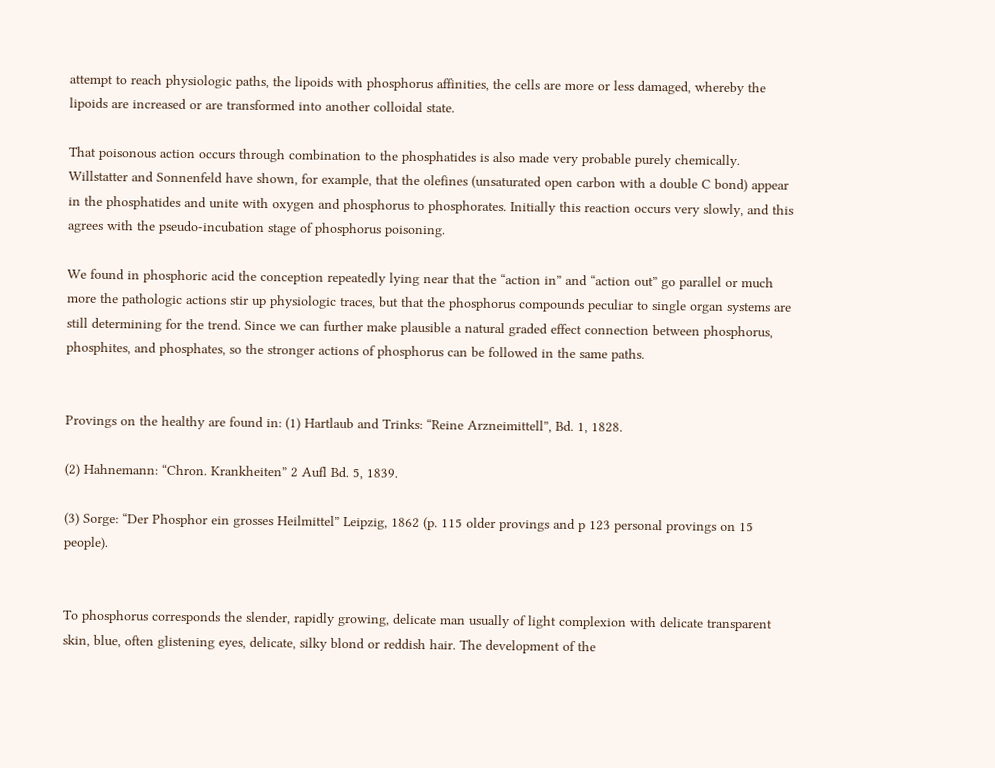attempt to reach physiologic paths, the lipoids with phosphorus affinities, the cells are more or less damaged, whereby the lipoids are increased or are transformed into another colloidal state.

That poisonous action occurs through combination to the phosphatides is also made very probable purely chemically. Willstatter and Sonnenfeld have shown, for example, that the olefines (unsaturated open carbon with a double C bond) appear in the phosphatides and unite with oxygen and phosphorus to phosphorates. Initially this reaction occurs very slowly, and this agrees with the pseudo-incubation stage of phosphorus poisoning.

We found in phosphoric acid the conception repeatedly lying near that the “action in” and “action out” go parallel or much more the pathologic actions stir up physiologic traces, but that the phosphorus compounds peculiar to single organ systems are still determining for the trend. Since we can further make plausible a natural graded effect connection between phosphorus, phosphites, and phosphates, so the stronger actions of phosphorus can be followed in the same paths.


Provings on the healthy are found in: (1) Hartlaub and Trinks: “Reine Arzneimittell”, Bd. 1, 1828.

(2) Hahnemann: “Chron. Krankheiten” 2 Aufl Bd. 5, 1839.

(3) Sorge: “Der Phosphor ein grosses Heilmittel” Leipzig, 1862 (p. 115 older provings and p 123 personal provings on 15 people).


To phosphorus corresponds the slender, rapidly growing, delicate man usually of light complexion with delicate transparent skin, blue, often glistening eyes, delicate, silky blond or reddish hair. The development of the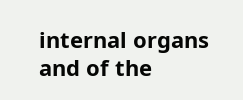internal organs and of the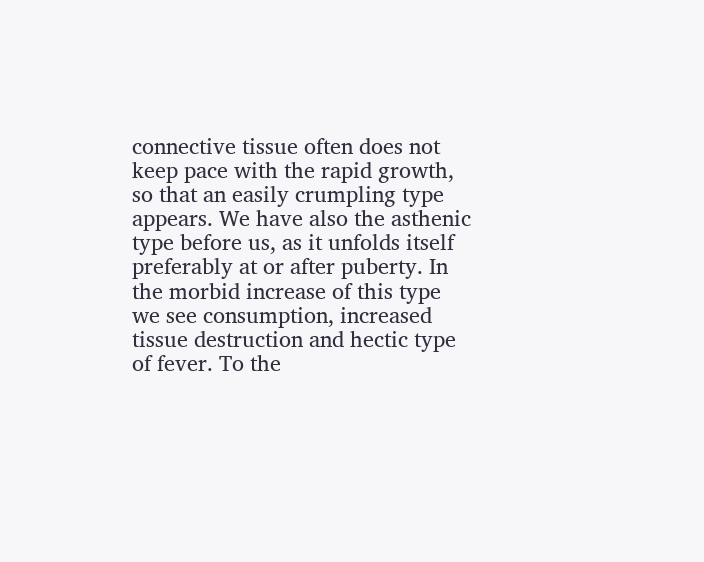connective tissue often does not keep pace with the rapid growth, so that an easily crumpling type appears. We have also the asthenic type before us, as it unfolds itself preferably at or after puberty. In the morbid increase of this type we see consumption, increased tissue destruction and hectic type of fever. To the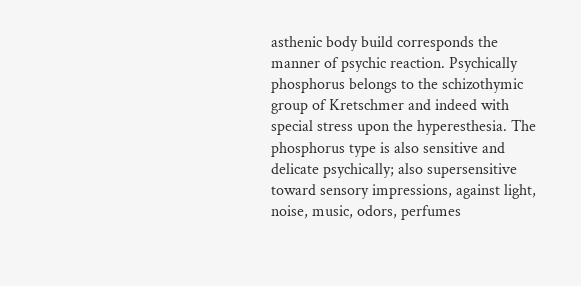asthenic body build corresponds the manner of psychic reaction. Psychically phosphorus belongs to the schizothymic group of Kretschmer and indeed with special stress upon the hyperesthesia. The phosphorus type is also sensitive and delicate psychically; also supersensitive toward sensory impressions, against light, noise, music, odors, perfumes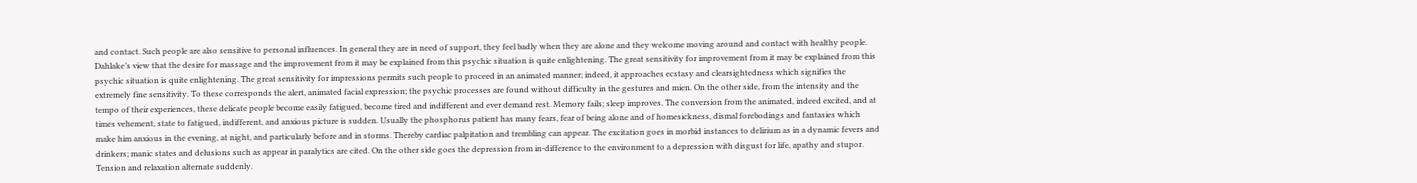and contact. Such people are also sensitive to personal influences. In general they are in need of support, they feel badly when they are alone and they welcome moving around and contact with healthy people. Dahlake’s view that the desire for massage and the improvement from it may be explained from this psychic situation is quite enlightening. The great sensitivity for improvement from it may be explained from this psychic situation is quite enlightening. The great sensitivity for impressions permits such people to proceed in an animated manner; indeed, it approaches ecstasy and clearsightedness which signifies the extremely fine sensitivity. To these corresponds the alert, animated facial expression; the psychic processes are found without difficulty in the gestures and mien. On the other side, from the intensity and the tempo of their experiences, these delicate people become easily fatigued, become tired and indifferent and ever demand rest. Memory fails; sleep improves. The conversion from the animated, indeed excited, and at times vehement, state to fatigued, indifferent, and anxious picture is sudden. Usually the phosphorus patient has many fears, fear of being alone and of homesickness, dismal forebodings and fantasies which make him anxious in the evening, at night, and particularly before and in storms. Thereby cardiac palpitation and trembling can appear. The excitation goes in morbid instances to delirium as in a dynamic fevers and drinkers; manic states and delusions such as appear in paralytics are cited. On the other side goes the depression from in-difference to the environment to a depression with disgust for life, apathy and stupor. Tension and relaxation alternate suddenly.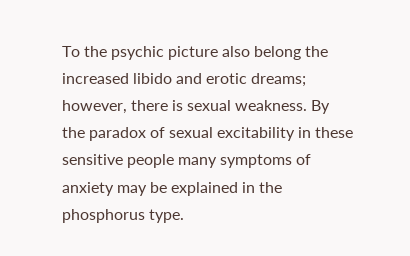To the psychic picture also belong the increased libido and erotic dreams; however, there is sexual weakness. By the paradox of sexual excitability in these sensitive people many symptoms of anxiety may be explained in the phosphorus type.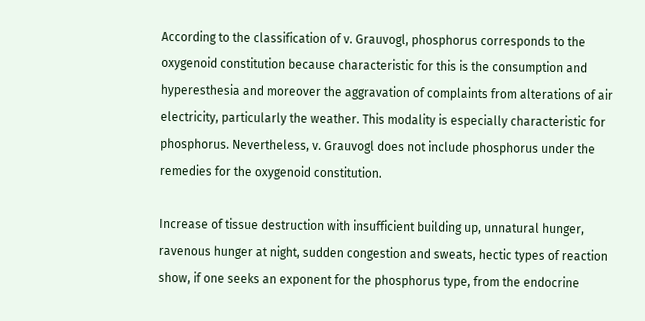According to the classification of v. Grauvogl, phosphorus corresponds to the oxygenoid constitution because characteristic for this is the consumption and hyperesthesia and moreover the aggravation of complaints from alterations of air electricity, particularly the weather. This modality is especially characteristic for phosphorus. Nevertheless, v. Grauvogl does not include phosphorus under the remedies for the oxygenoid constitution.

Increase of tissue destruction with insufficient building up, unnatural hunger, ravenous hunger at night, sudden congestion and sweats, hectic types of reaction show, if one seeks an exponent for the phosphorus type, from the endocrine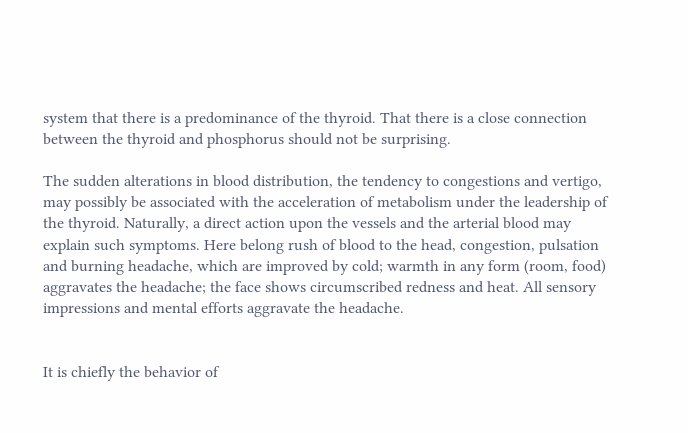system that there is a predominance of the thyroid. That there is a close connection between the thyroid and phosphorus should not be surprising.

The sudden alterations in blood distribution, the tendency to congestions and vertigo, may possibly be associated with the acceleration of metabolism under the leadership of the thyroid. Naturally, a direct action upon the vessels and the arterial blood may explain such symptoms. Here belong rush of blood to the head, congestion, pulsation and burning headache, which are improved by cold; warmth in any form (room, food) aggravates the headache; the face shows circumscribed redness and heat. All sensory impressions and mental efforts aggravate the headache.


It is chiefly the behavior of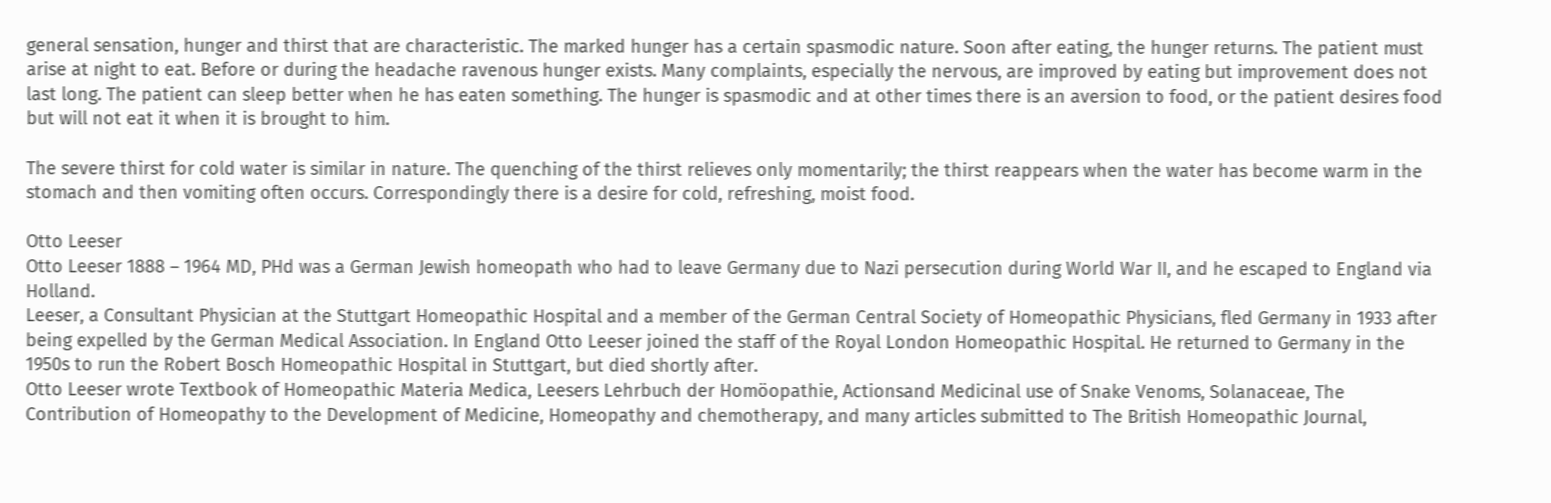general sensation, hunger and thirst that are characteristic. The marked hunger has a certain spasmodic nature. Soon after eating, the hunger returns. The patient must arise at night to eat. Before or during the headache ravenous hunger exists. Many complaints, especially the nervous, are improved by eating but improvement does not last long. The patient can sleep better when he has eaten something. The hunger is spasmodic and at other times there is an aversion to food, or the patient desires food but will not eat it when it is brought to him.

The severe thirst for cold water is similar in nature. The quenching of the thirst relieves only momentarily; the thirst reappears when the water has become warm in the stomach and then vomiting often occurs. Correspondingly there is a desire for cold, refreshing, moist food.

Otto Leeser
Otto Leeser 1888 – 1964 MD, PHd was a German Jewish homeopath who had to leave Germany due to Nazi persecution during World War II, and he escaped to England via Holland.
Leeser, a Consultant Physician at the Stuttgart Homeopathic Hospital and a member of the German Central Society of Homeopathic Physicians, fled Germany in 1933 after being expelled by the German Medical Association. In England Otto Leeser joined the staff of the Royal London Homeopathic Hospital. He returned to Germany in the 1950s to run the Robert Bosch Homeopathic Hospital in Stuttgart, but died shortly after.
Otto Leeser wrote Textbook of Homeopathic Materia Medica, Leesers Lehrbuch der Homöopathie, Actionsand Medicinal use of Snake Venoms, Solanaceae, The Contribution of Homeopathy to the Development of Medicine, Homeopathy and chemotherapy, and many articles submitted to The British Homeopathic Journal,